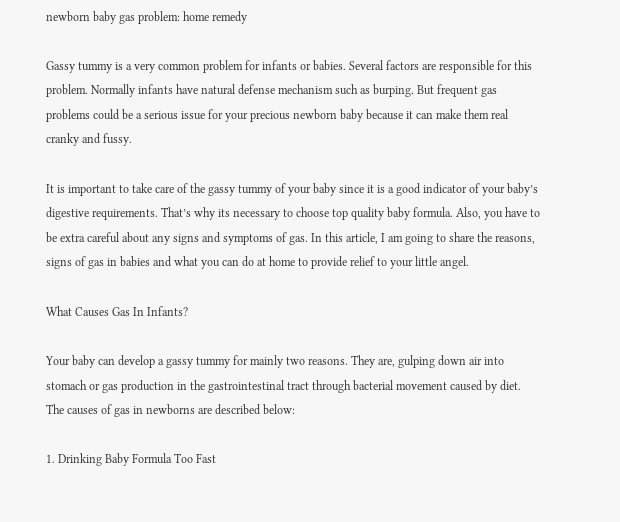newborn baby gas problem: home remedy

Gassy tummy is a very common problem for infants or babies. Several factors are responsible for this problem. Normally infants have natural defense mechanism such as burping. But frequent gas problems could be a serious issue for your precious newborn baby because it can make them real cranky and fussy.

It is important to take care of the gassy tummy of your baby since it is a good indicator of your baby’s digestive requirements. That’s why its necessary to choose top quality baby formula. Also, you have to be extra careful about any signs and symptoms of gas. In this article, I am going to share the reasons, signs of gas in babies and what you can do at home to provide relief to your little angel.

What Causes Gas In Infants?

Your baby can develop a gassy tummy for mainly two reasons. They are, gulping down air into stomach or gas production in the gastrointestinal tract through bacterial movement caused by diet. The causes of gas in newborns are described below:

1. Drinking Baby Formula Too Fast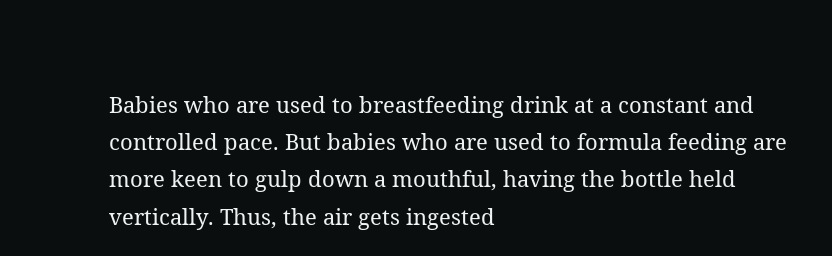Babies who are used to breastfeeding drink at a constant and controlled pace. But babies who are used to formula feeding are more keen to gulp down a mouthful, having the bottle held vertically. Thus, the air gets ingested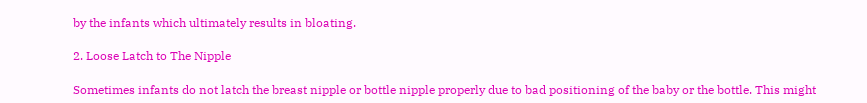by the infants which ultimately results in bloating.

2. Loose Latch to The Nipple

Sometimes infants do not latch the breast nipple or bottle nipple properly due to bad positioning of the baby or the bottle. This might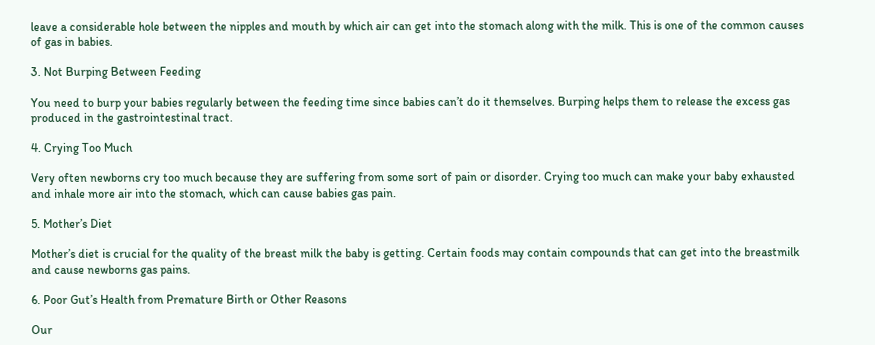leave a considerable hole between the nipples and mouth by which air can get into the stomach along with the milk. This is one of the common causes of gas in babies.

3. Not Burping Between Feeding

You need to burp your babies regularly between the feeding time since babies can’t do it themselves. Burping helps them to release the excess gas produced in the gastrointestinal tract.

4. Crying Too Much

Very often newborns cry too much because they are suffering from some sort of pain or disorder. Crying too much can make your baby exhausted and inhale more air into the stomach, which can cause babies gas pain.

5. Mother’s Diet

Mother’s diet is crucial for the quality of the breast milk the baby is getting. Certain foods may contain compounds that can get into the breastmilk and cause newborns gas pains.

6. Poor Gut’s Health from Premature Birth or Other Reasons

Our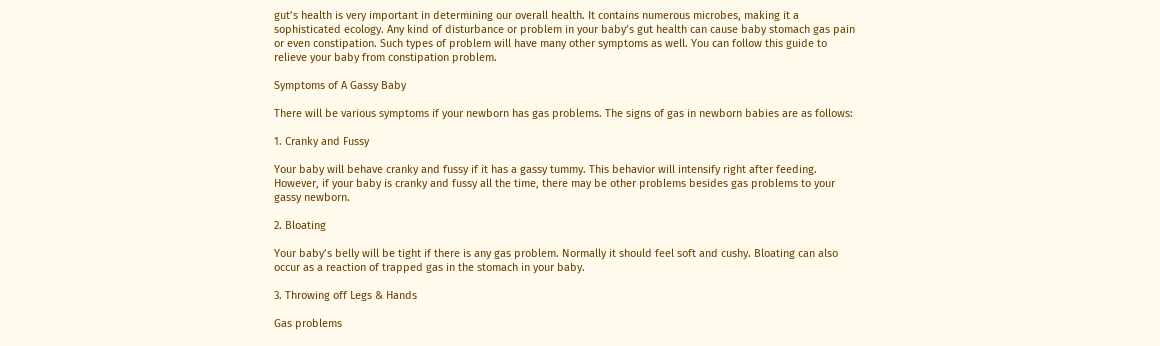gut’s health is very important in determining our overall health. It contains numerous microbes, making it a sophisticated ecology. Any kind of disturbance or problem in your baby’s gut health can cause baby stomach gas pain or even constipation. Such types of problem will have many other symptoms as well. You can follow this guide to relieve your baby from constipation problem.

Symptoms of A Gassy Baby

There will be various symptoms if your newborn has gas problems. The signs of gas in newborn babies are as follows:

1. Cranky and Fussy

Your baby will behave cranky and fussy if it has a gassy tummy. This behavior will intensify right after feeding. However, if your baby is cranky and fussy all the time, there may be other problems besides gas problems to your gassy newborn.

2. Bloating

Your baby’s belly will be tight if there is any gas problem. Normally it should feel soft and cushy. Bloating can also occur as a reaction of trapped gas in the stomach in your baby.

3. Throwing off Legs & Hands

Gas problems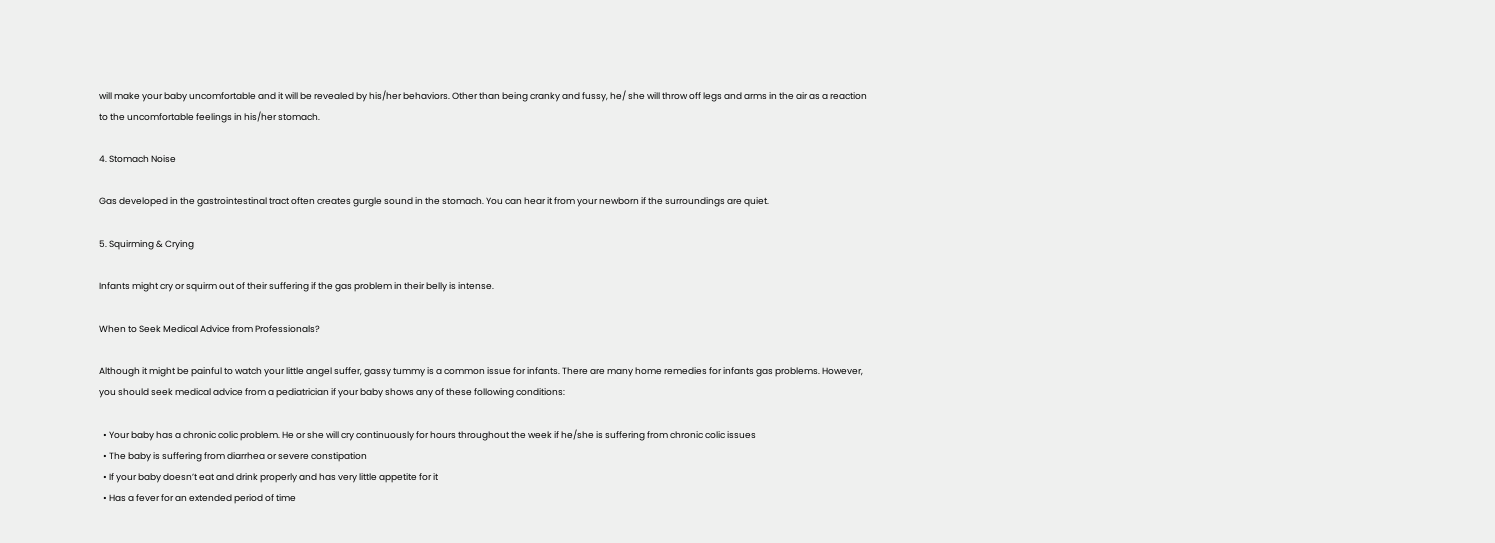will make your baby uncomfortable and it will be revealed by his/her behaviors. Other than being cranky and fussy, he/ she will throw off legs and arms in the air as a reaction to the uncomfortable feelings in his/her stomach.

4. Stomach Noise

Gas developed in the gastrointestinal tract often creates gurgle sound in the stomach. You can hear it from your newborn if the surroundings are quiet.

5. Squirming & Crying

Infants might cry or squirm out of their suffering if the gas problem in their belly is intense.

When to Seek Medical Advice from Professionals?

Although it might be painful to watch your little angel suffer, gassy tummy is a common issue for infants. There are many home remedies for infants gas problems. However, you should seek medical advice from a pediatrician if your baby shows any of these following conditions:

  • Your baby has a chronic colic problem. He or she will cry continuously for hours throughout the week if he/she is suffering from chronic colic issues
  • The baby is suffering from diarrhea or severe constipation
  • If your baby doesn’t eat and drink properly and has very little appetite for it
  • Has a fever for an extended period of time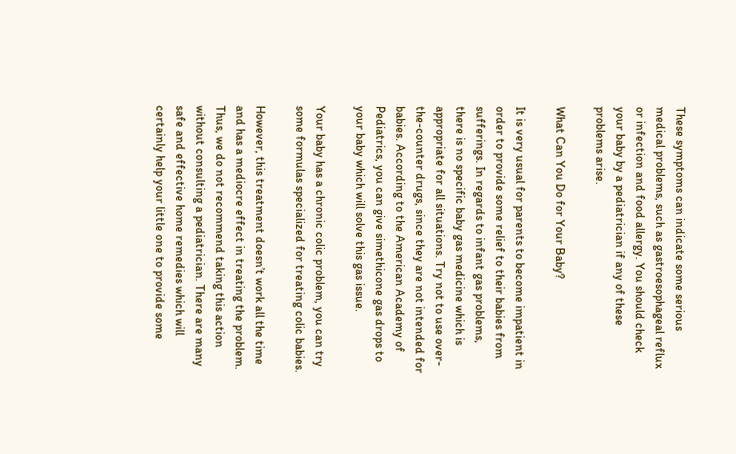These symptoms can indicate some serious medical problems, such as gastroesophageal reflux or infection and food allergy. You should check your baby by a pediatrician if any of these problems arise.

What Can You Do for Your Baby?

It is very usual for parents to become impatient in order to provide some relief to their babies from sufferings. In regards to infant gas problems, there is no specific baby gas medicine which is appropriate for all situations. Try not to use over-the-counter drugs, since they are not intended for babies. According to the American Academy of Pediatrics, you can give simethicone gas drops to your baby which will solve this gas issue.

Your baby has a chronic colic problem, you can try some formulas specialized for treating colic babies.

However, this treatment doesn’t work all the time and has a mediocre effect in treating the problem. Thus, we do not recommend taking this action without consulting a pediatrician. There are many safe and effective home remedies which will certainly help your little one to provide some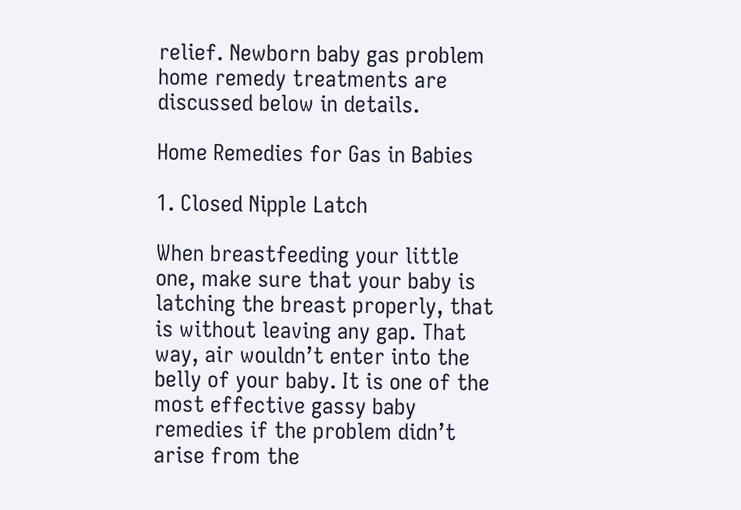relief. Newborn baby gas problem home remedy treatments are discussed below in details.

Home Remedies for Gas in Babies

1. Closed Nipple Latch

When breastfeeding your little one, make sure that your baby is latching the breast properly, that is without leaving any gap. That way, air wouldn’t enter into the belly of your baby. It is one of the most effective gassy baby remedies if the problem didn’t arise from the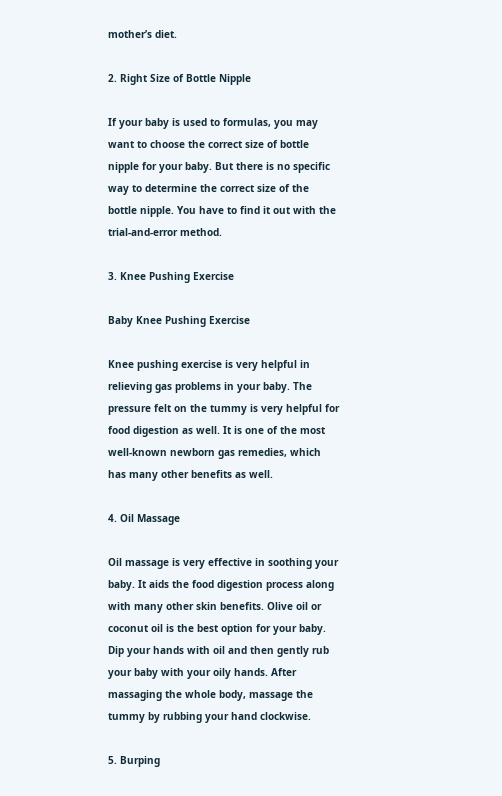mother’s diet.

2. Right Size of Bottle Nipple

If your baby is used to formulas, you may want to choose the correct size of bottle nipple for your baby. But there is no specific way to determine the correct size of the bottle nipple. You have to find it out with the trial-and-error method.

3. Knee Pushing Exercise

Baby Knee Pushing Exercise

Knee pushing exercise is very helpful in relieving gas problems in your baby. The pressure felt on the tummy is very helpful for food digestion as well. It is one of the most well-known newborn gas remedies, which has many other benefits as well.

4. Oil Massage

Oil massage is very effective in soothing your baby. It aids the food digestion process along with many other skin benefits. Olive oil or coconut oil is the best option for your baby. Dip your hands with oil and then gently rub your baby with your oily hands. After massaging the whole body, massage the tummy by rubbing your hand clockwise.

5. Burping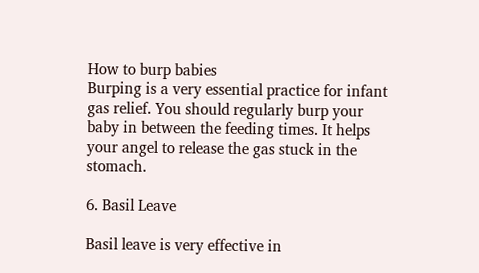How to burp babies
Burping is a very essential practice for infant gas relief. You should regularly burp your baby in between the feeding times. It helps your angel to release the gas stuck in the stomach.

6. Basil Leave

Basil leave is very effective in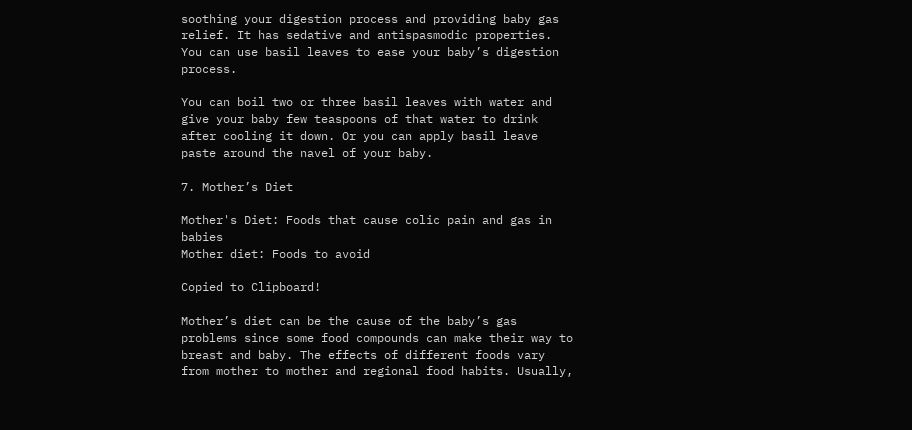soothing your digestion process and providing baby gas relief. It has sedative and antispasmodic properties. You can use basil leaves to ease your baby’s digestion process.

You can boil two or three basil leaves with water and give your baby few teaspoons of that water to drink after cooling it down. Or you can apply basil leave paste around the navel of your baby.

7. Mother’s Diet

Mother's Diet: Foods that cause colic pain and gas in babies
Mother diet: Foods to avoid

Copied to Clipboard!

Mother’s diet can be the cause of the baby’s gas problems since some food compounds can make their way to breast and baby. The effects of different foods vary from mother to mother and regional food habits. Usually,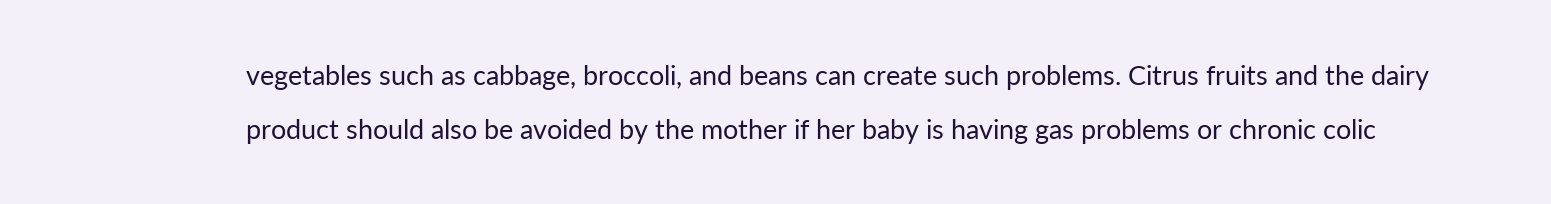vegetables such as cabbage, broccoli, and beans can create such problems. Citrus fruits and the dairy product should also be avoided by the mother if her baby is having gas problems or chronic colic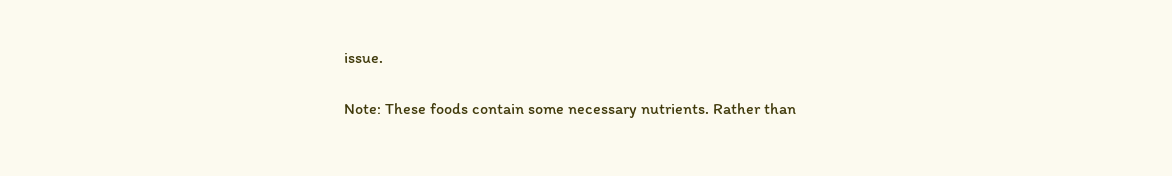issue.

Note: These foods contain some necessary nutrients. Rather than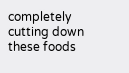completely cutting down these foods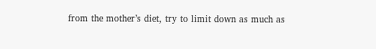from the mother’s diet, try to limit down as much as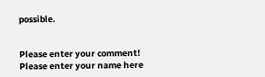possible.


Please enter your comment!
Please enter your name here